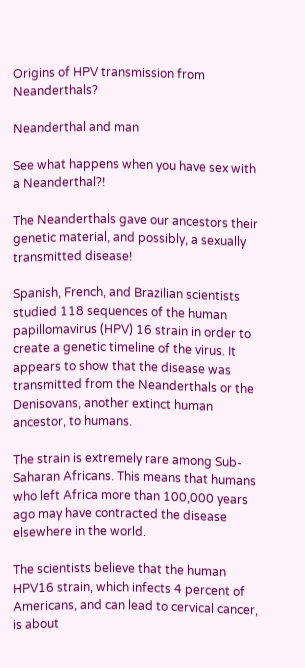Origins of HPV transmission from Neanderthals?

Neanderthal and man

See what happens when you have sex with a Neanderthal?!

The Neanderthals gave our ancestors their genetic material, and possibly, a sexually transmitted disease!

Spanish, French, and Brazilian scientists studied 118 sequences of the human papillomavirus (HPV) 16 strain in order to create a genetic timeline of the virus. It appears to show that the disease was transmitted from the Neanderthals or the Denisovans, another extinct human ancestor, to humans.

The strain is extremely rare among Sub-Saharan Africans. This means that humans who left Africa more than 100,000 years ago may have contracted the disease elsewhere in the world.

The scientists believe that the human HPV16 strain, which infects 4 percent of Americans, and can lead to cervical cancer, is about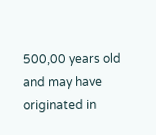500,00 years old and may have originated in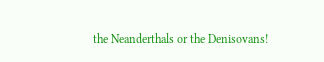the Neanderthals or the Denisovans!